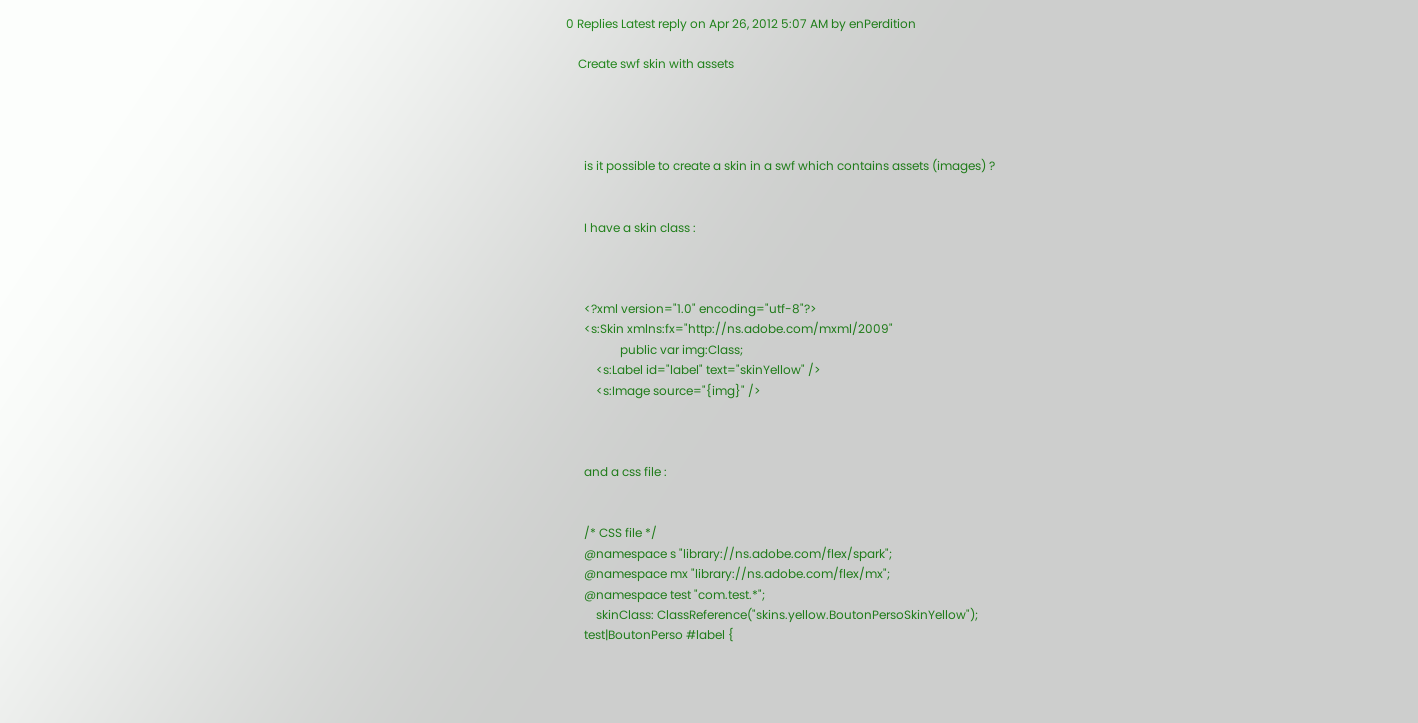0 Replies Latest reply on Apr 26, 2012 5:07 AM by enPerdition

    Create swf skin with assets




      is it possible to create a skin in a swf which contains assets (images) ?


      I have a skin class :



      <?xml version="1.0" encoding="utf-8"?>
      <s:Skin xmlns:fx="http://ns.adobe.com/mxml/2009"
                  public var img:Class;
          <s:Label id="label" text="skinYellow" />
          <s:Image source="{img}" />



      and a css file :


      /* CSS file */
      @namespace s "library://ns.adobe.com/flex/spark";
      @namespace mx "library://ns.adobe.com/flex/mx";
      @namespace test "com.test.*";
          skinClass: ClassReference("skins.yellow.BoutonPersoSkinYellow");
      test|BoutonPerso #label {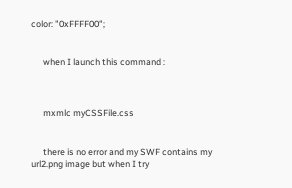color: "0xFFFF00";


      when I launch this command :



      mxmlc myCSSFile.css


      there is no error and my SWF contains my url2.png image but when I try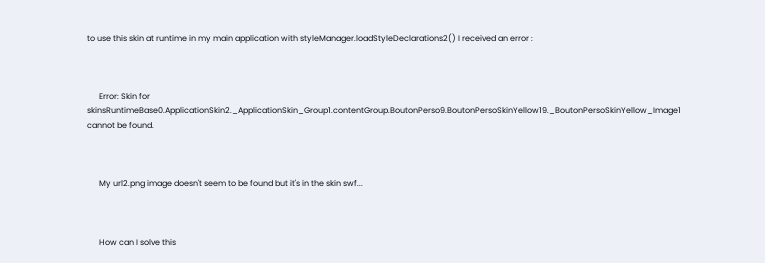to use this skin at runtime in my main application with styleManager.loadStyleDeclarations2() I received an error :



      Error: Skin for skinsRuntimeBase0.ApplicationSkin2._ApplicationSkin_Group1.contentGroup.BoutonPerso9.BoutonPersoSkinYellow19._BoutonPersoSkinYellow_Image1 cannot be found.



      My url2.png image doesn't seem to be found but it's in the skin swf...



      How can I solve this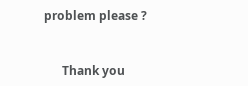problem please ?


      Thank you